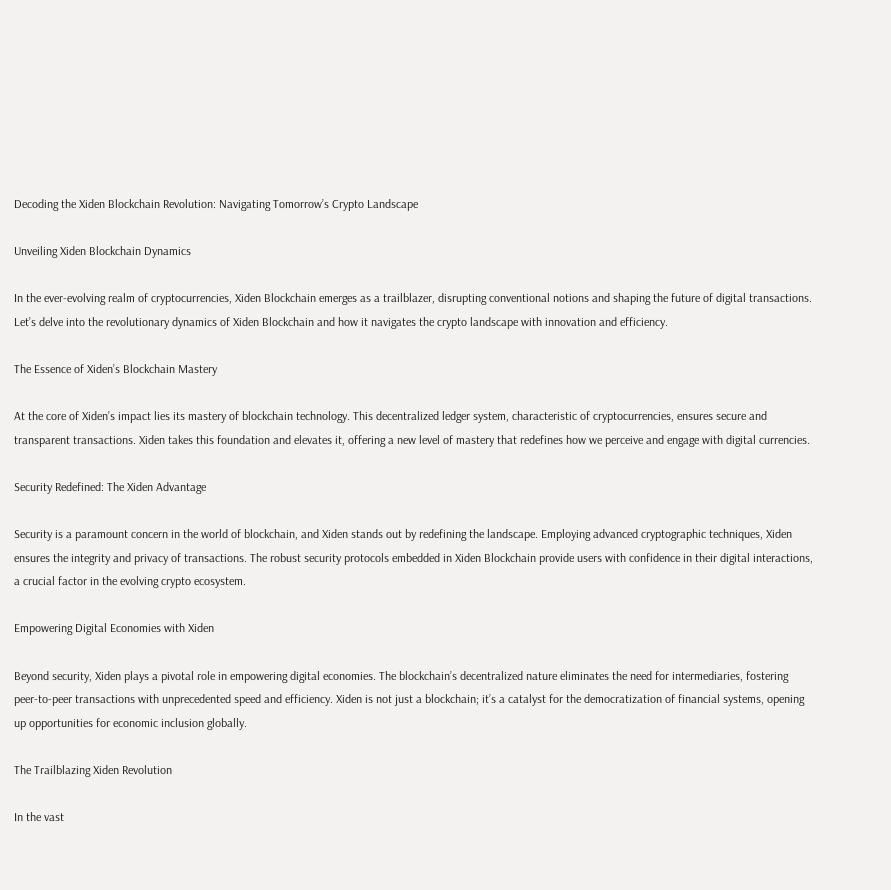Decoding the Xiden Blockchain Revolution: Navigating Tomorrow’s Crypto Landscape

Unveiling Xiden Blockchain Dynamics

In the ever-evolving realm of cryptocurrencies, Xiden Blockchain emerges as a trailblazer, disrupting conventional notions and shaping the future of digital transactions. Let’s delve into the revolutionary dynamics of Xiden Blockchain and how it navigates the crypto landscape with innovation and efficiency.

The Essence of Xiden’s Blockchain Mastery

At the core of Xiden’s impact lies its mastery of blockchain technology. This decentralized ledger system, characteristic of cryptocurrencies, ensures secure and transparent transactions. Xiden takes this foundation and elevates it, offering a new level of mastery that redefines how we perceive and engage with digital currencies.

Security Redefined: The Xiden Advantage

Security is a paramount concern in the world of blockchain, and Xiden stands out by redefining the landscape. Employing advanced cryptographic techniques, Xiden ensures the integrity and privacy of transactions. The robust security protocols embedded in Xiden Blockchain provide users with confidence in their digital interactions, a crucial factor in the evolving crypto ecosystem.

Empowering Digital Economies with Xiden

Beyond security, Xiden plays a pivotal role in empowering digital economies. The blockchain’s decentralized nature eliminates the need for intermediaries, fostering peer-to-peer transactions with unprecedented speed and efficiency. Xiden is not just a blockchain; it’s a catalyst for the democratization of financial systems, opening up opportunities for economic inclusion globally.

The Trailblazing Xiden Revolution

In the vast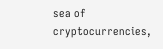sea of cryptocurrencies,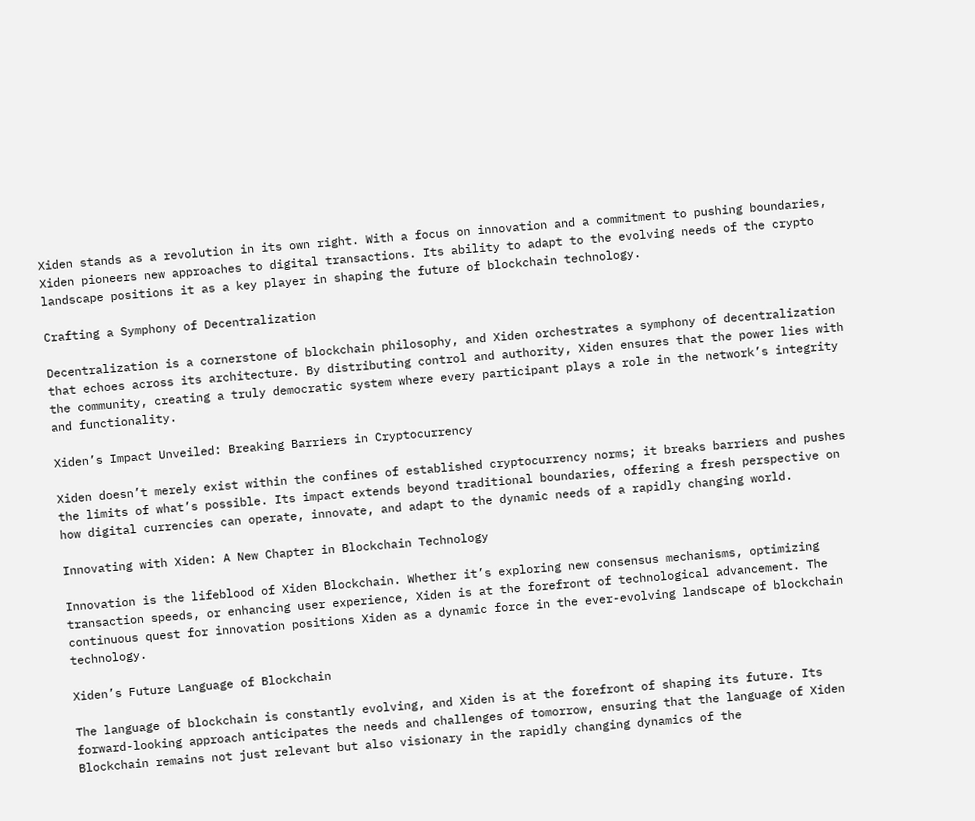Xiden stands as a revolution in its own right. With a focus on innovation and a commitment to pushing boundaries, Xiden pioneers new approaches to digital transactions. Its ability to adapt to the evolving needs of the crypto landscape positions it as a key player in shaping the future of blockchain technology.

Crafting a Symphony of Decentralization

Decentralization is a cornerstone of blockchain philosophy, and Xiden orchestrates a symphony of decentralization that echoes across its architecture. By distributing control and authority, Xiden ensures that the power lies with the community, creating a truly democratic system where every participant plays a role in the network’s integrity and functionality.

Xiden’s Impact Unveiled: Breaking Barriers in Cryptocurrency

Xiden doesn’t merely exist within the confines of established cryptocurrency norms; it breaks barriers and pushes the limits of what’s possible. Its impact extends beyond traditional boundaries, offering a fresh perspective on how digital currencies can operate, innovate, and adapt to the dynamic needs of a rapidly changing world.

Innovating with Xiden: A New Chapter in Blockchain Technology

Innovation is the lifeblood of Xiden Blockchain. Whether it’s exploring new consensus mechanisms, optimizing transaction speeds, or enhancing user experience, Xiden is at the forefront of technological advancement. The continuous quest for innovation positions Xiden as a dynamic force in the ever-evolving landscape of blockchain technology.

Xiden’s Future Language of Blockchain

The language of blockchain is constantly evolving, and Xiden is at the forefront of shaping its future. Its forward-looking approach anticipates the needs and challenges of tomorrow, ensuring that the language of Xiden Blockchain remains not just relevant but also visionary in the rapidly changing dynamics of the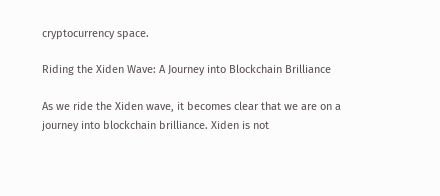cryptocurrency space.

Riding the Xiden Wave: A Journey into Blockchain Brilliance

As we ride the Xiden wave, it becomes clear that we are on a journey into blockchain brilliance. Xiden is not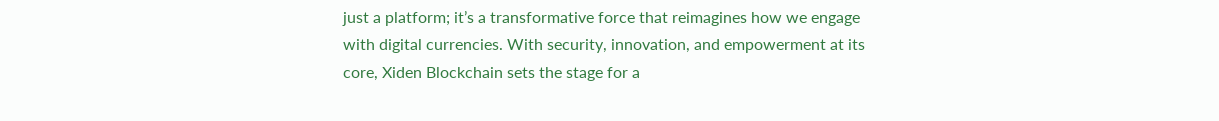just a platform; it’s a transformative force that reimagines how we engage with digital currencies. With security, innovation, and empowerment at its core, Xiden Blockchain sets the stage for a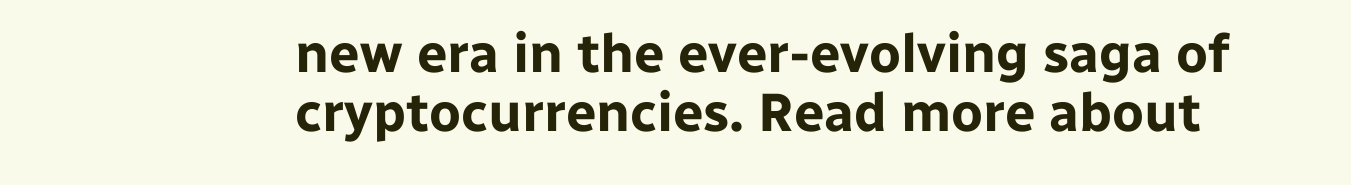new era in the ever-evolving saga of cryptocurrencies. Read more about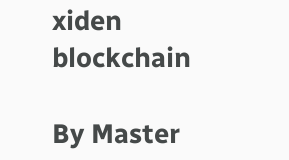xiden blockchain

By Master